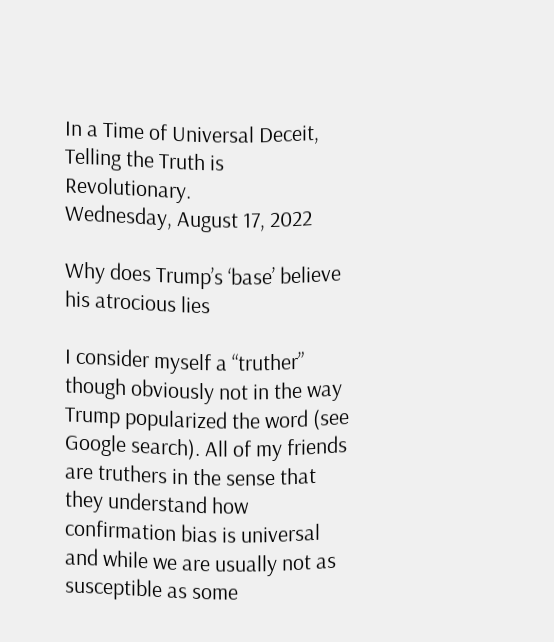In a Time of Universal Deceit, Telling the Truth is Revolutionary.
Wednesday, August 17, 2022

Why does Trump’s ‘base’ believe his atrocious lies

I consider myself a “truther” though obviously not in the way Trump popularized the word (see Google search). All of my friends are truthers in the sense that they understand how confirmation bias is universal and while we are usually not as susceptible as some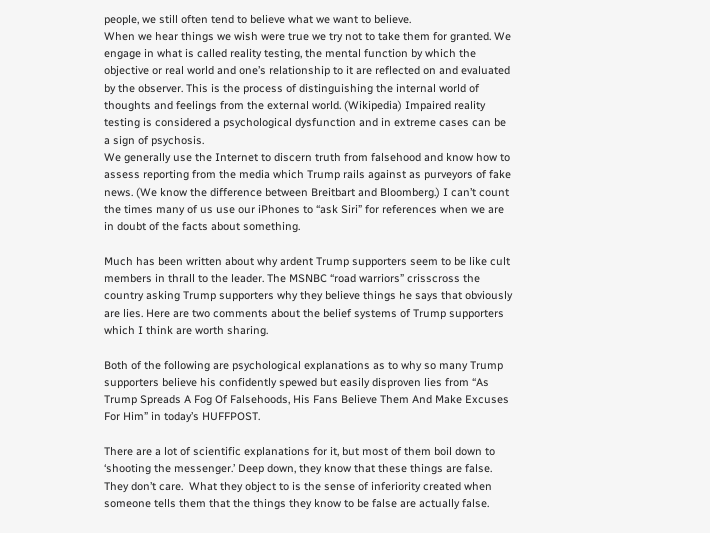people, we still often tend to believe what we want to believe.
When we hear things we wish were true we try not to take them for granted. We engage in what is called reality testing, the mental function by which the objective or real world and one’s relationship to it are reflected on and evaluated by the observer. This is the process of distinguishing the internal world of thoughts and feelings from the external world. (Wikipedia) Impaired reality testing is considered a psychological dysfunction and in extreme cases can be a sign of psychosis.
We generally use the Internet to discern truth from falsehood and know how to assess reporting from the media which Trump rails against as purveyors of fake news. (We know the difference between Breitbart and Bloomberg.) I can’t count the times many of us use our iPhones to “ask Siri” for references when we are in doubt of the facts about something.

Much has been written about why ardent Trump supporters seem to be like cult members in thrall to the leader. The MSNBC “road warriors” crisscross the country asking Trump supporters why they believe things he says that obviously are lies. Here are two comments about the belief systems of Trump supporters which I think are worth sharing.

Both of the following are psychological explanations as to why so many Trump supporters believe his confidently spewed but easily disproven lies from “As Trump Spreads A Fog Of Falsehoods, His Fans Believe Them And Make Excuses For Him” in today’s HUFFPOST.

There are a lot of scientific explanations for it, but most of them boil down to ‘shooting the messenger.’ Deep down, they know that these things are false. They don’t care.  What they object to is the sense of inferiority created when someone tells them that the things they know to be false are actually false.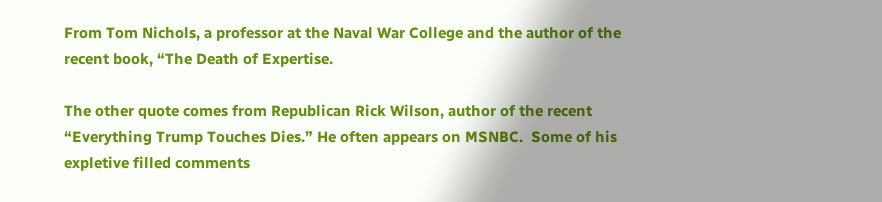From Tom Nichols, a professor at the Naval War College and the author of the recent book, “The Death of Expertise.

The other quote comes from Republican Rick Wilson, author of the recent “Everything Trump Touches Dies.” He often appears on MSNBC.  Some of his expletive filled comments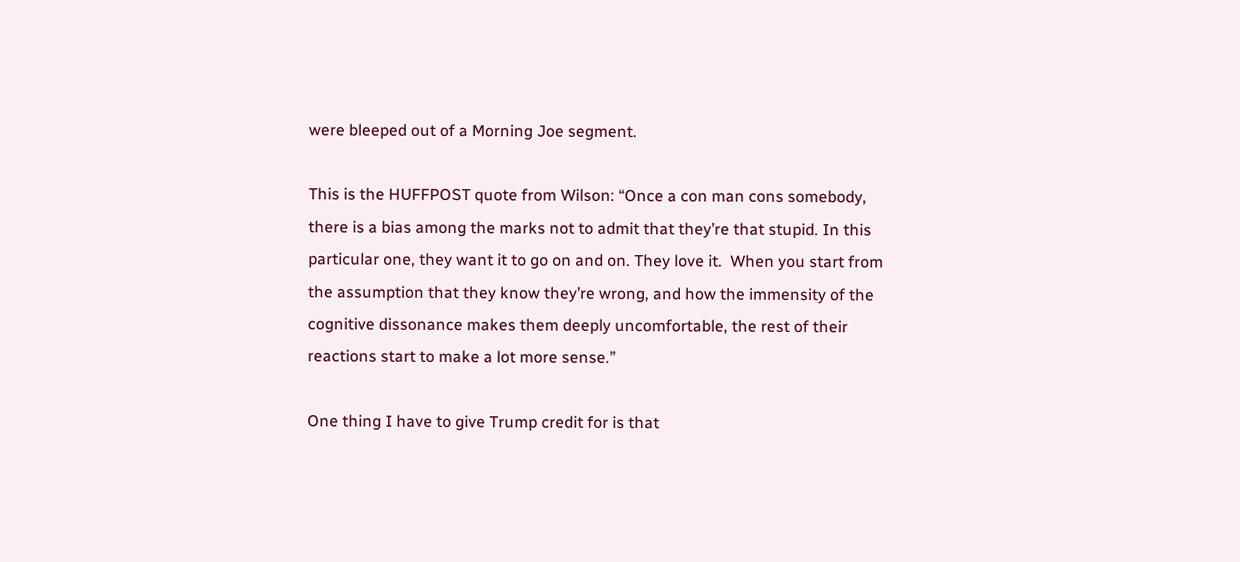were bleeped out of a Morning Joe segment.

This is the HUFFPOST quote from Wilson: “Once a con man cons somebody, there is a bias among the marks not to admit that they’re that stupid. In this particular one, they want it to go on and on. They love it.  When you start from the assumption that they know they’re wrong, and how the immensity of the cognitive dissonance makes them deeply uncomfortable, the rest of their reactions start to make a lot more sense.”

One thing I have to give Trump credit for is that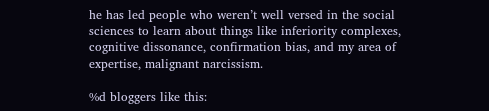he has led people who weren’t well versed in the social sciences to learn about things like inferiority complexes, cognitive dissonance, confirmation bias, and my area of expertise, malignant narcissism.

%d bloggers like this: